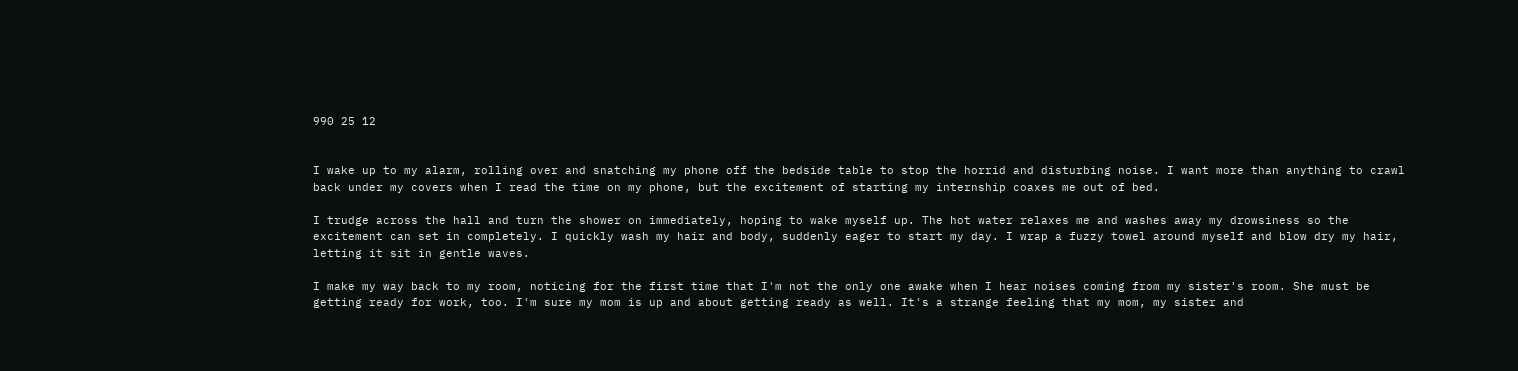990 25 12


I wake up to my alarm, rolling over and snatching my phone off the bedside table to stop the horrid and disturbing noise. I want more than anything to crawl back under my covers when I read the time on my phone, but the excitement of starting my internship coaxes me out of bed.

I trudge across the hall and turn the shower on immediately, hoping to wake myself up. The hot water relaxes me and washes away my drowsiness so the excitement can set in completely. I quickly wash my hair and body, suddenly eager to start my day. I wrap a fuzzy towel around myself and blow dry my hair, letting it sit in gentle waves.

I make my way back to my room, noticing for the first time that I'm not the only one awake when I hear noises coming from my sister's room. She must be getting ready for work, too. I'm sure my mom is up and about getting ready as well. It's a strange feeling that my mom, my sister and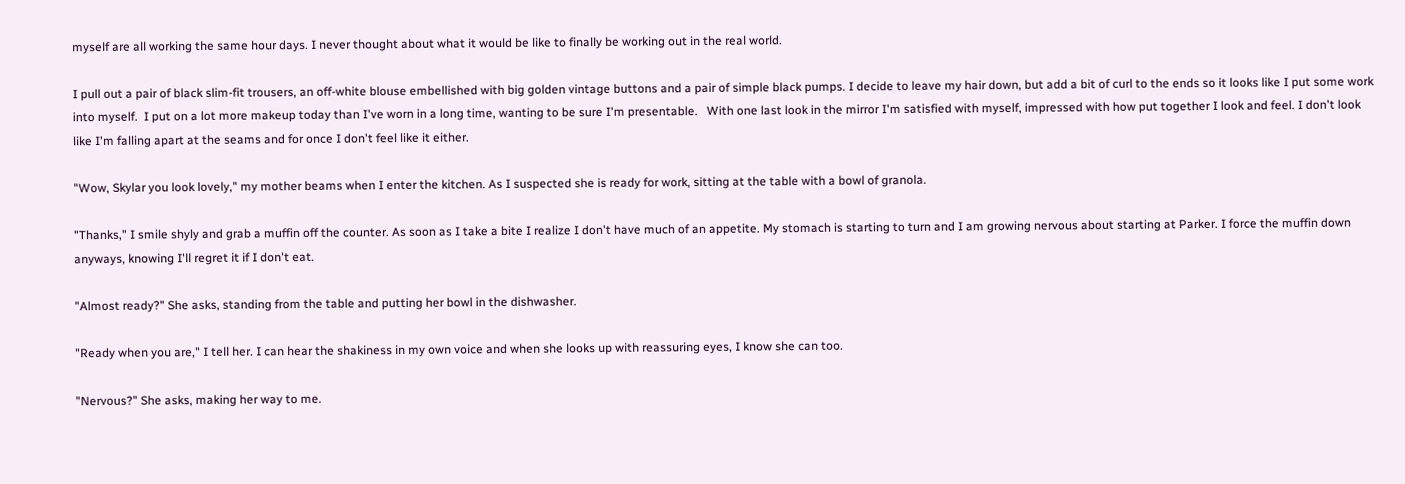myself are all working the same hour days. I never thought about what it would be like to finally be working out in the real world.

I pull out a pair of black slim-fit trousers, an off-white blouse embellished with big golden vintage buttons and a pair of simple black pumps. I decide to leave my hair down, but add a bit of curl to the ends so it looks like I put some work into myself.  I put on a lot more makeup today than I've worn in a long time, wanting to be sure I'm presentable.   With one last look in the mirror I'm satisfied with myself, impressed with how put together I look and feel. I don't look like I'm falling apart at the seams and for once I don't feel like it either.

"Wow, Skylar you look lovely," my mother beams when I enter the kitchen. As I suspected she is ready for work, sitting at the table with a bowl of granola.

"Thanks," I smile shyly and grab a muffin off the counter. As soon as I take a bite I realize I don't have much of an appetite. My stomach is starting to turn and I am growing nervous about starting at Parker. I force the muffin down anyways, knowing I'll regret it if I don't eat.

"Almost ready?" She asks, standing from the table and putting her bowl in the dishwasher.

"Ready when you are," I tell her. I can hear the shakiness in my own voice and when she looks up with reassuring eyes, I know she can too.

"Nervous?" She asks, making her way to me.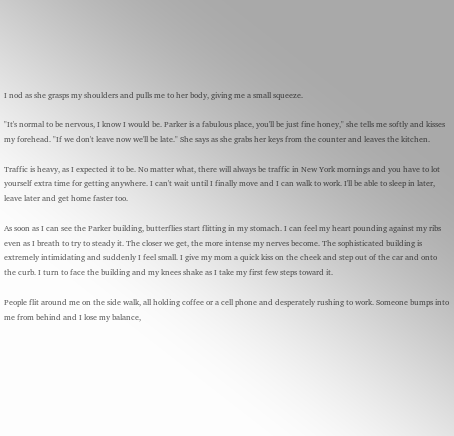I nod as she grasps my shoulders and pulls me to her body, giving me a small squeeze.

"It's normal to be nervous, I know I would be. Parker is a fabulous place, you'll be just fine honey," she tells me softly and kisses my forehead. "If we don't leave now we'll be late." She says as she grabs her keys from the counter and leaves the kitchen.

Traffic is heavy, as I expected it to be. No matter what, there will always be traffic in New York mornings and you have to lot yourself extra time for getting anywhere. I can't wait until I finally move and I can walk to work. I'll be able to sleep in later, leave later and get home faster too.

As soon as I can see the Parker building, butterflies start flitting in my stomach. I can feel my heart pounding against my ribs even as I breath to try to steady it. The closer we get, the more intense my nerves become. The sophisticated building is extremely intimidating and suddenly I feel small. I give my mom a quick kiss on the cheek and step out of the car and onto the curb. I turn to face the building and my knees shake as I take my first few steps toward it.

People flit around me on the side walk, all holding coffee or a cell phone and desperately rushing to work. Someone bumps into me from behind and I lose my balance,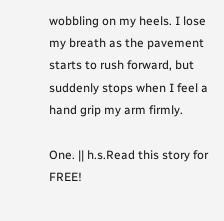wobbling on my heels. I lose my breath as the pavement starts to rush forward, but suddenly stops when I feel a hand grip my arm firmly.

One. || h.s.Read this story for FREE!